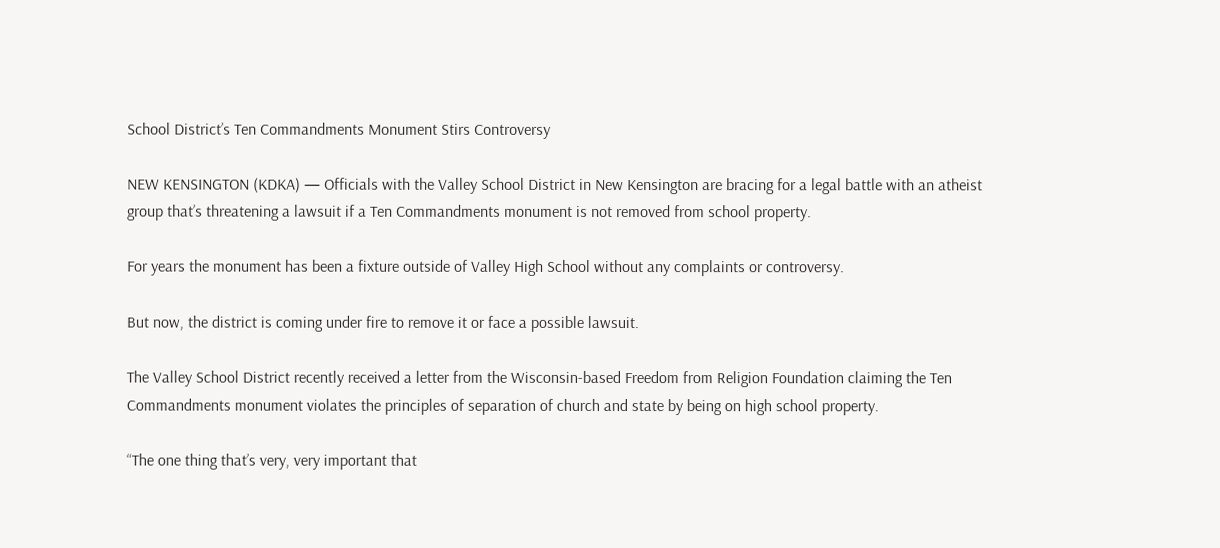School District’s Ten Commandments Monument Stirs Controversy

NEW KENSINGTON (KDKA) — Officials with the Valley School District in New Kensington are bracing for a legal battle with an atheist group that’s threatening a lawsuit if a Ten Commandments monument is not removed from school property.

For years the monument has been a fixture outside of Valley High School without any complaints or controversy.

But now, the district is coming under fire to remove it or face a possible lawsuit.

The Valley School District recently received a letter from the Wisconsin-based Freedom from Religion Foundation claiming the Ten Commandments monument violates the principles of separation of church and state by being on high school property.

“The one thing that’s very, very important that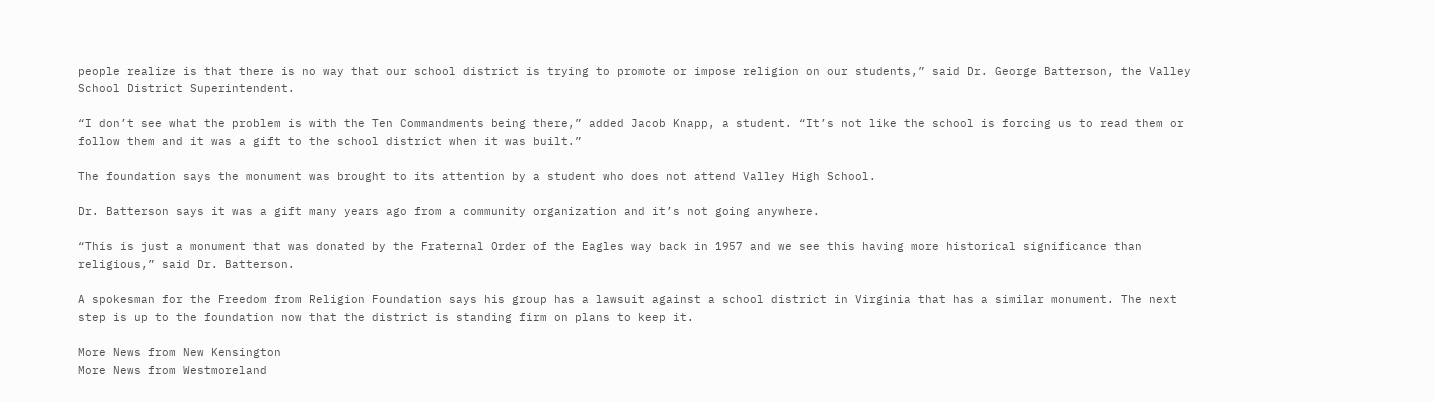people realize is that there is no way that our school district is trying to promote or impose religion on our students,” said Dr. George Batterson, the Valley School District Superintendent.

“I don’t see what the problem is with the Ten Commandments being there,” added Jacob Knapp, a student. “It’s not like the school is forcing us to read them or follow them and it was a gift to the school district when it was built.”

The foundation says the monument was brought to its attention by a student who does not attend Valley High School.

Dr. Batterson says it was a gift many years ago from a community organization and it’s not going anywhere.

“This is just a monument that was donated by the Fraternal Order of the Eagles way back in 1957 and we see this having more historical significance than religious,” said Dr. Batterson.

A spokesman for the Freedom from Religion Foundation says his group has a lawsuit against a school district in Virginia that has a similar monument. The next step is up to the foundation now that the district is standing firm on plans to keep it.

More News from New Kensington
More News from Westmoreland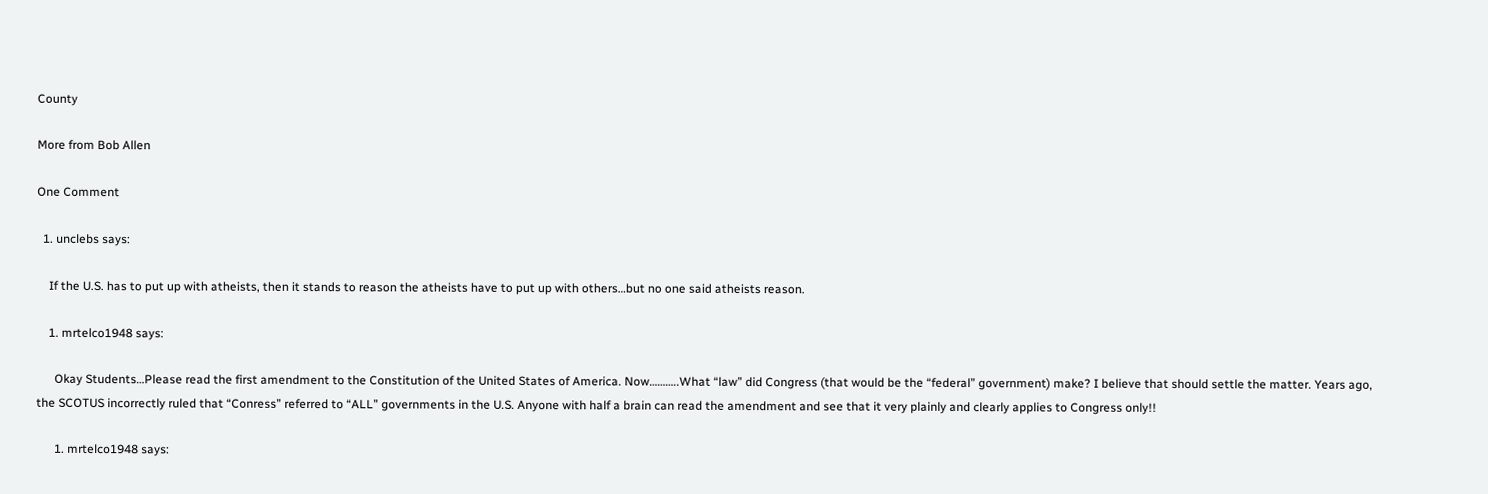County

More from Bob Allen

One Comment

  1. unclebs says:

    If the U.S. has to put up with atheists, then it stands to reason the atheists have to put up with others…but no one said atheists reason.

    1. mrtelco1948 says:

      Okay Students…Please read the first amendment to the Constitution of the United States of America. Now………..What “law” did Congress (that would be the “federal” government) make? I believe that should settle the matter. Years ago, the SCOTUS incorrectly ruled that “Conress” referred to “ALL” governments in the U.S. Anyone with half a brain can read the amendment and see that it very plainly and clearly applies to Congress only!!

      1. mrtelco1948 says: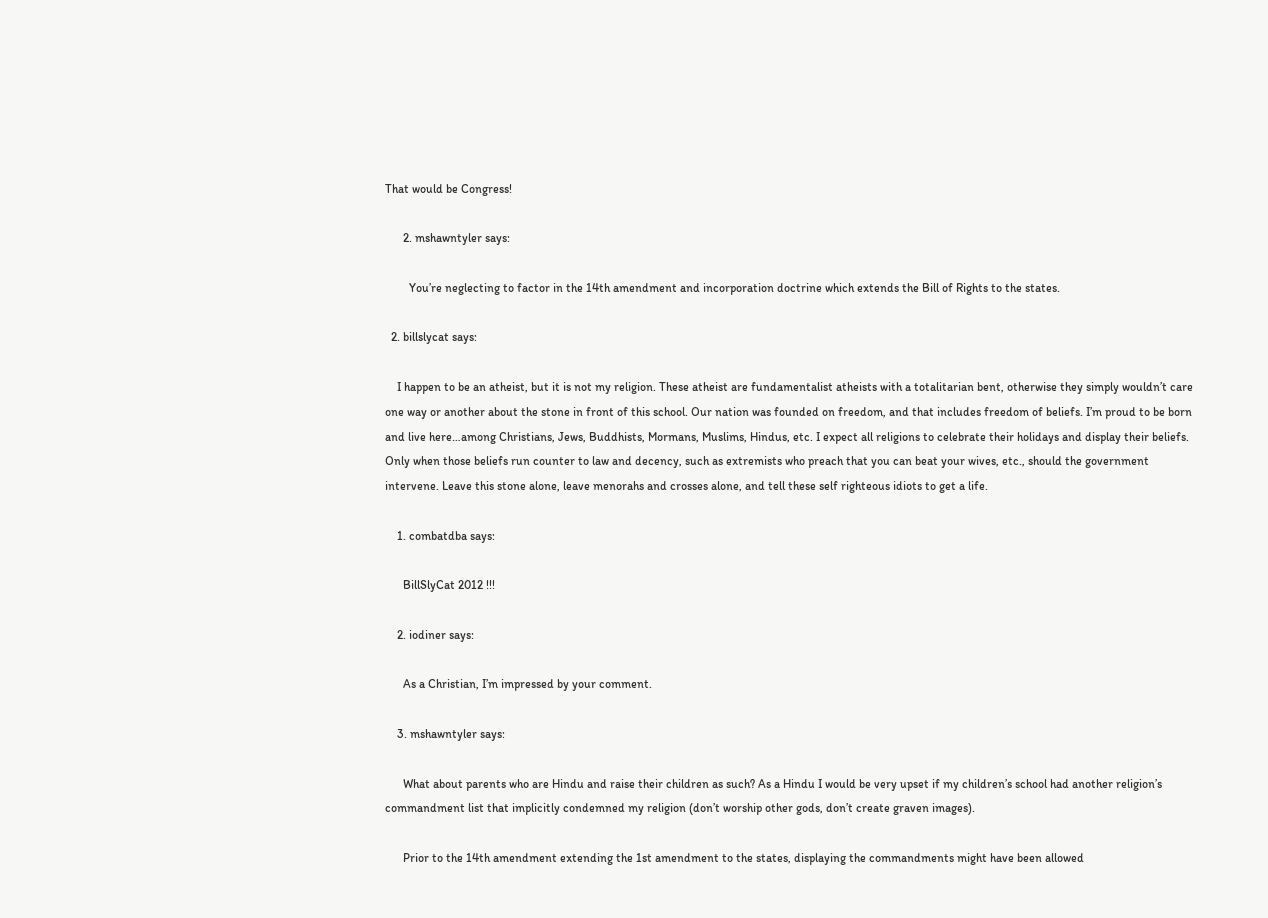That would be Congress!

      2. mshawntyler says:

        You’re neglecting to factor in the 14th amendment and incorporation doctrine which extends the Bill of Rights to the states.

  2. billslycat says:

    I happen to be an atheist, but it is not my religion. These atheist are fundamentalist atheists with a totalitarian bent, otherwise they simply wouldn’t care one way or another about the stone in front of this school. Our nation was founded on freedom, and that includes freedom of beliefs. I’m proud to be born and live here…among Christians, Jews, Buddhists, Mormans, Muslims, Hindus, etc. I expect all religions to celebrate their holidays and display their beliefs. Only when those beliefs run counter to law and decency, such as extremists who preach that you can beat your wives, etc., should the government intervene. Leave this stone alone, leave menorahs and crosses alone, and tell these self righteous idiots to get a life.

    1. combatdba says:

      BillSlyCat 2012 !!!

    2. iodiner says:

      As a Christian, I’m impressed by your comment.

    3. mshawntyler says:

      What about parents who are Hindu and raise their children as such? As a Hindu I would be very upset if my children’s school had another religion’s commandment list that implicitly condemned my religion (don’t worship other gods, don’t create graven images).

      Prior to the 14th amendment extending the 1st amendment to the states, displaying the commandments might have been allowed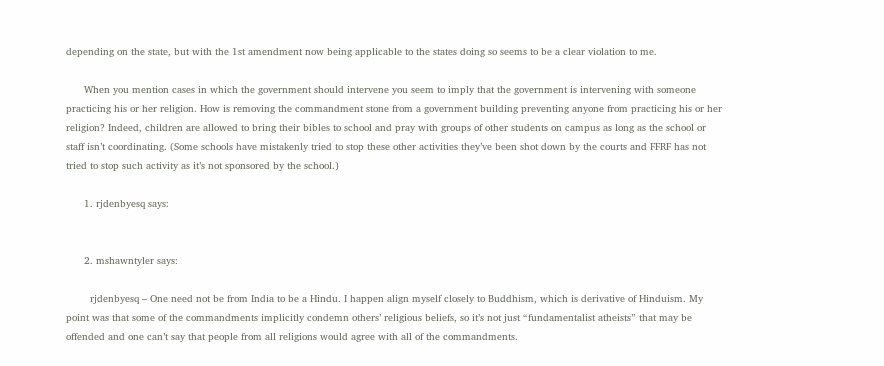depending on the state, but with the 1st amendment now being applicable to the states doing so seems to be a clear violation to me.

      When you mention cases in which the government should intervene you seem to imply that the government is intervening with someone practicing his or her religion. How is removing the commandment stone from a government building preventing anyone from practicing his or her religion? Indeed, children are allowed to bring their bibles to school and pray with groups of other students on campus as long as the school or staff isn’t coordinating. (Some schools have mistakenly tried to stop these other activities they’ve been shot down by the courts and FFRF has not tried to stop such activity as it’s not sponsored by the school.)

      1. rjdenbyesq says:


      2. mshawntyler says:

        rjdenbyesq – One need not be from India to be a Hindu. I happen align myself closely to Buddhism, which is derivative of Hinduism. My point was that some of the commandments implicitly condemn others’ religious beliefs, so it’s not just “fundamentalist atheists” that may be offended and one can’t say that people from all religions would agree with all of the commandments.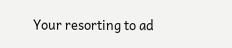Your resorting to ad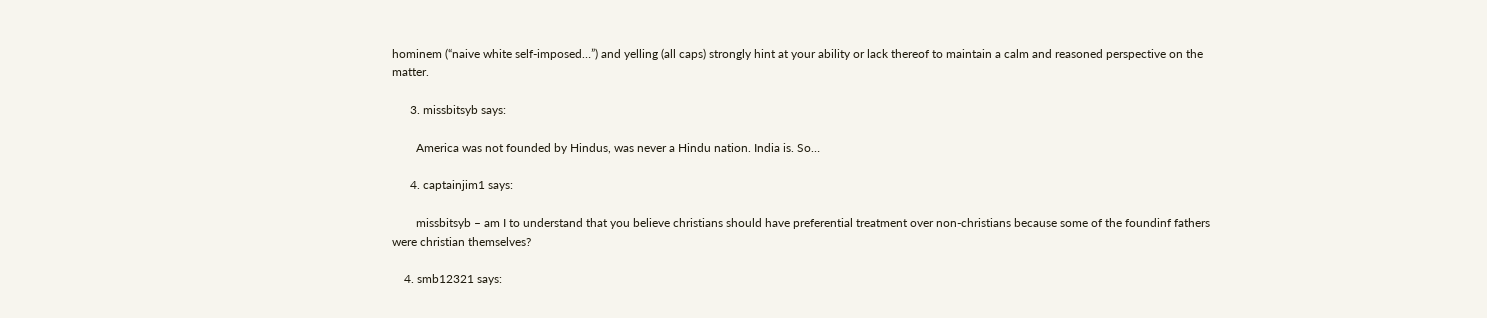hominem (“naive white self-imposed…”) and yelling (all caps) strongly hint at your ability or lack thereof to maintain a calm and reasoned perspective on the matter.

      3. missbitsyb says:

        America was not founded by Hindus, was never a Hindu nation. India is. So…

      4. captainjim1 says:

        missbitsyb – am I to understand that you believe christians should have preferential treatment over non-christians because some of the foundinf fathers were christian themselves?

    4. smb12321 says: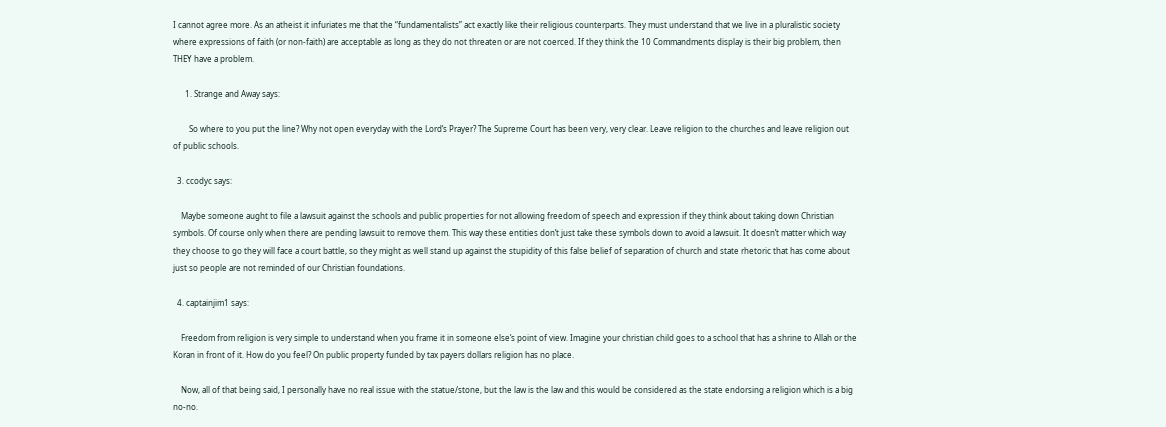I cannot agree more. As an atheist it infuriates me that the “fundamentalists” act exactly like their religious counterparts. They must understand that we live in a pluralistic society where expressions of faith (or non-faith) are acceptable as long as they do not threaten or are not coerced. If they think the 10 Commandments display is their big problem, then THEY have a problem.

      1. Strange and Away says:

        So where to you put the line? Why not open everyday with the Lord’s Prayer? The Supreme Court has been very, very clear. Leave religion to the churches and leave religion out of public schools.

  3. ccodyc says:

    Maybe someone aught to file a lawsuit against the schools and public properties for not allowing freedom of speech and expression if they think about taking down Christian symbols. Of course only when there are pending lawsuit to remove them. This way these entities don’t just take these symbols down to avoid a lawsuit. It doesn’t matter which way they choose to go they will face a court battle, so they might as well stand up against the stupidity of this false belief of separation of church and state rhetoric that has come about just so people are not reminded of our Christian foundations.

  4. captainjim1 says:

    Freedom from religion is very simple to understand when you frame it in someone else’s point of view. Imagine your christian child goes to a school that has a shrine to Allah or the Koran in front of it. How do you feel? On public property funded by tax payers dollars religion has no place.

    Now, all of that being said, I personally have no real issue with the statue/stone, but the law is the law and this would be considered as the state endorsing a religion which is a big no-no.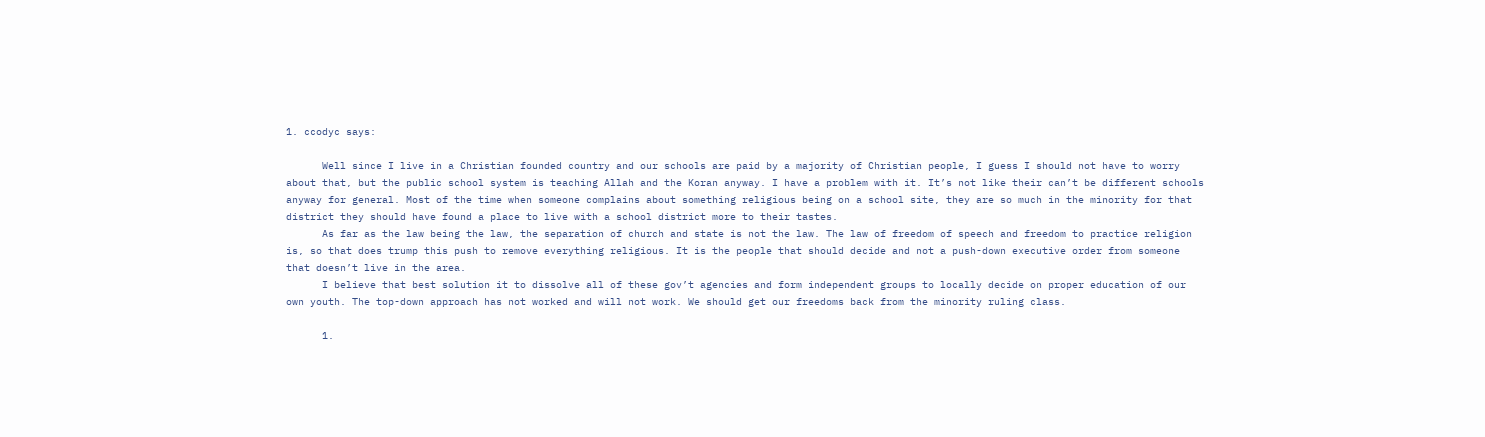1. ccodyc says:

      Well since I live in a Christian founded country and our schools are paid by a majority of Christian people, I guess I should not have to worry about that, but the public school system is teaching Allah and the Koran anyway. I have a problem with it. It’s not like their can’t be different schools anyway for general. Most of the time when someone complains about something religious being on a school site, they are so much in the minority for that district they should have found a place to live with a school district more to their tastes.
      As far as the law being the law, the separation of church and state is not the law. The law of freedom of speech and freedom to practice religion is, so that does trump this push to remove everything religious. It is the people that should decide and not a push-down executive order from someone that doesn’t live in the area.
      I believe that best solution it to dissolve all of these gov’t agencies and form independent groups to locally decide on proper education of our own youth. The top-down approach has not worked and will not work. We should get our freedoms back from the minority ruling class.

      1.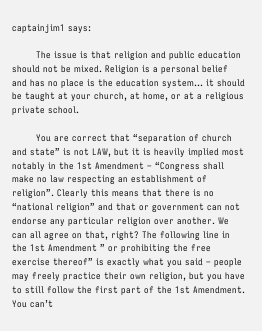captainjim1 says:

        The issue is that religion and public education should not be mixed. Religion is a personal belief and has no place is the education system… it should be taught at your church, at home, or at a religious private school.

        You are correct that “separation of church and state” is not LAW, but it is heavily implied most notably in the 1st Amendment – “Congress shall make no law respecting an establishment of religion”. Clearly this means that there is no “national religion” and that or government can not endorse any particular religion over another. We can all agree on that, right? The following line in the 1st Amendment ” or prohibiting the free exercise thereof” is exactly what you said – people may freely practice their own religion, but you have to still follow the first part of the 1st Amendment. You can’t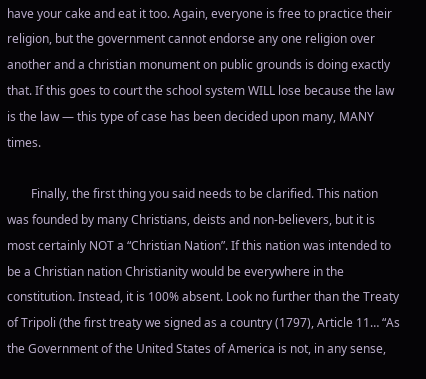have your cake and eat it too. Again, everyone is free to practice their religion, but the government cannot endorse any one religion over another and a christian monument on public grounds is doing exactly that. If this goes to court the school system WILL lose because the law is the law — this type of case has been decided upon many, MANY times.

        Finally, the first thing you said needs to be clarified. This nation was founded by many Christians, deists and non-believers, but it is most certainly NOT a “Christian Nation”. If this nation was intended to be a Christian nation Christianity would be everywhere in the constitution. Instead, it is 100% absent. Look no further than the Treaty of Tripoli (the first treaty we signed as a country (1797), Article 11… “As the Government of the United States of America is not, in any sense,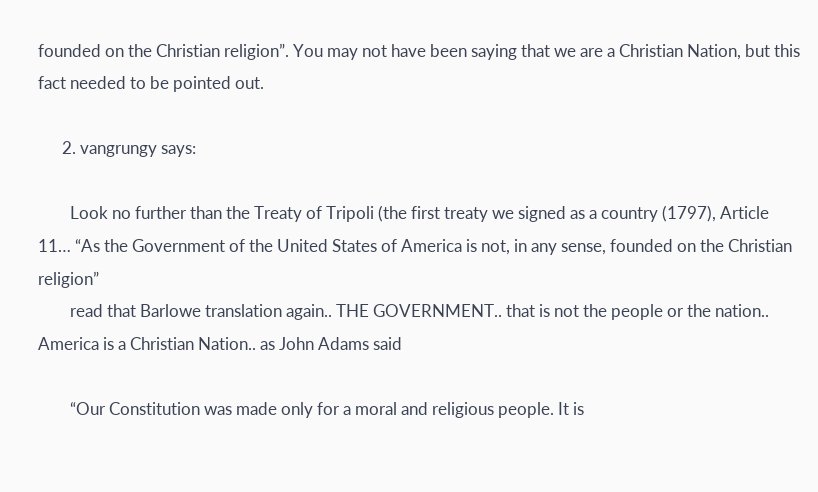founded on the Christian religion”. You may not have been saying that we are a Christian Nation, but this fact needed to be pointed out.

      2. vangrungy says:

        Look no further than the Treaty of Tripoli (the first treaty we signed as a country (1797), Article 11… “As the Government of the United States of America is not, in any sense, founded on the Christian religion”
        read that Barlowe translation again.. THE GOVERNMENT.. that is not the people or the nation.. America is a Christian Nation.. as John Adams said

        “Our Constitution was made only for a moral and religious people. It is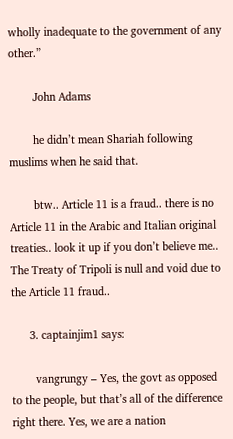wholly inadequate to the government of any other.”

        John Adams

        he didn’t mean Shariah following muslims when he said that.

        btw.. Article 11 is a fraud.. there is no Article 11 in the Arabic and Italian original treaties.. look it up if you don’t believe me.. The Treaty of Tripoli is null and void due to the Article 11 fraud..

      3. captainjim1 says:

        vangrungy – Yes, the govt as opposed to the people, but that’s all of the difference right there. Yes, we are a nation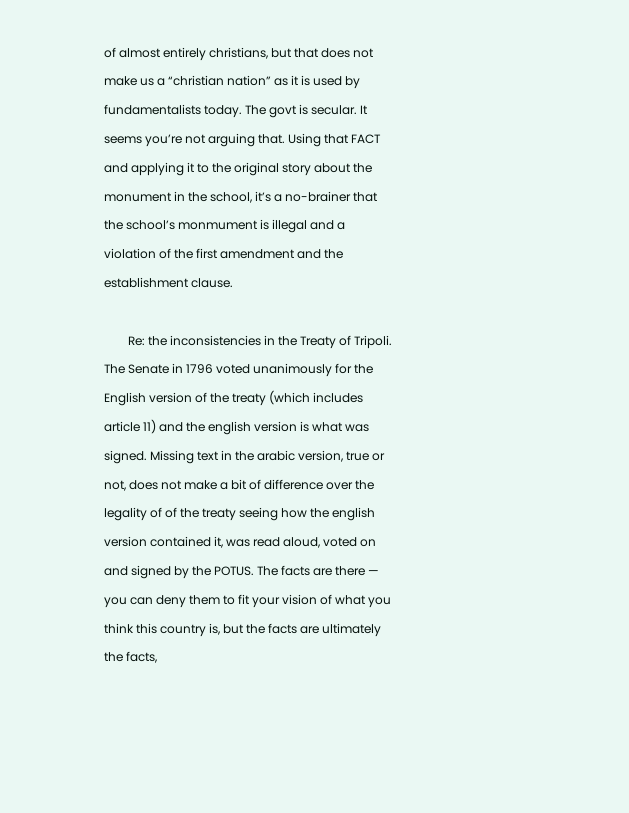of almost entirely christians, but that does not make us a “christian nation” as it is used by fundamentalists today. The govt is secular. It seems you’re not arguing that. Using that FACT and applying it to the original story about the monument in the school, it’s a no-brainer that the school’s monmument is illegal and a violation of the first amendment and the establishment clause.

        Re: the inconsistencies in the Treaty of Tripoli. The Senate in 1796 voted unanimously for the English version of the treaty (which includes article 11) and the english version is what was signed. Missing text in the arabic version, true or not, does not make a bit of difference over the legality of of the treaty seeing how the english version contained it, was read aloud, voted on and signed by the POTUS. The facts are there — you can deny them to fit your vision of what you think this country is, but the facts are ultimately the facts,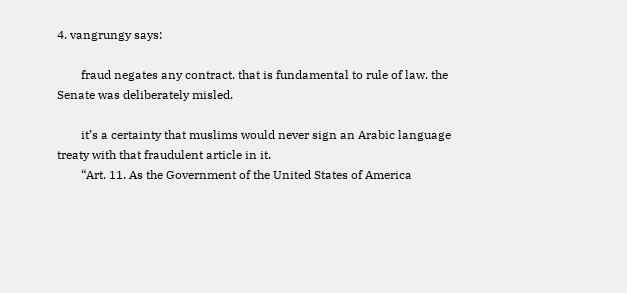4. vangrungy says:

        fraud negates any contract. that is fundamental to rule of law. the Senate was deliberately misled.

        it’s a certainty that muslims would never sign an Arabic language treaty with that fraudulent article in it.
        “Art. 11. As the Government of the United States of America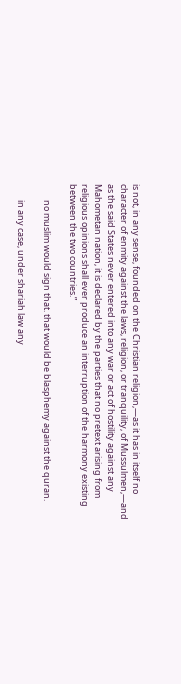is not, in any sense, founded on the Christian religion,—as it has in itself no character of enmity against the laws, religion, or tranquility, of Mussulmen,—and as the said States never entered into any war or act of hostility against any Mahometan nation, it is declared by the parties that no pretext arising from religious opinions shall ever produce an interruption of the harmony existing between the two countries.”

        no muslim would sign that. that would be blasphemy against the quran.

        in any case, under shariah law any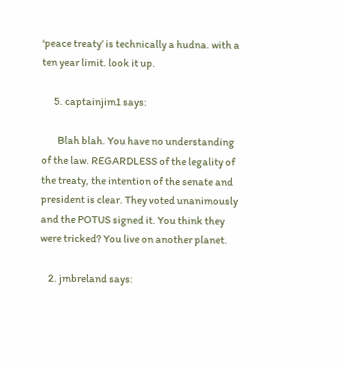‘peace treaty’ is technically a hudna. with a ten year limit. look it up.

      5. captainjim1 says:

        Blah blah. You have no understanding of the law. REGARDLESS of the legality of the treaty, the intention of the senate and president is clear. They voted unanimously and the POTUS signed it. You think they were tricked? You live on another planet.

    2. jmbreland says: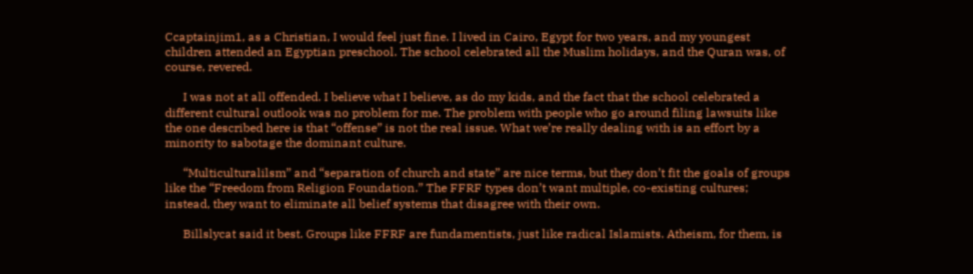Ccaptainjim1, as a Christian, I would feel just fine. I lived in Cairo, Egypt for two years, and my youngest children attended an Egyptian preschool. The school celebrated all the Muslim holidays, and the Quran was, of course, revered.

      I was not at all offended. I believe what I believe, as do my kids, and the fact that the school celebrated a different cultural outlook was no problem for me. The problem with people who go around filing lawsuits like the one described here is that “offense” is not the real issue. What we’re really dealing with is an effort by a minority to sabotage the dominant culture.

      “Multiculturalilsm” and “separation of church and state” are nice terms, but they don’t fit the goals of groups like the “Freedom from Religion Foundation.” The FFRF types don’t want multiple, co-existing cultures; instead, they want to eliminate all belief systems that disagree with their own.

      Billslycat said it best. Groups like FFRF are fundamentists, just like radical Islamists. Atheism, for them, is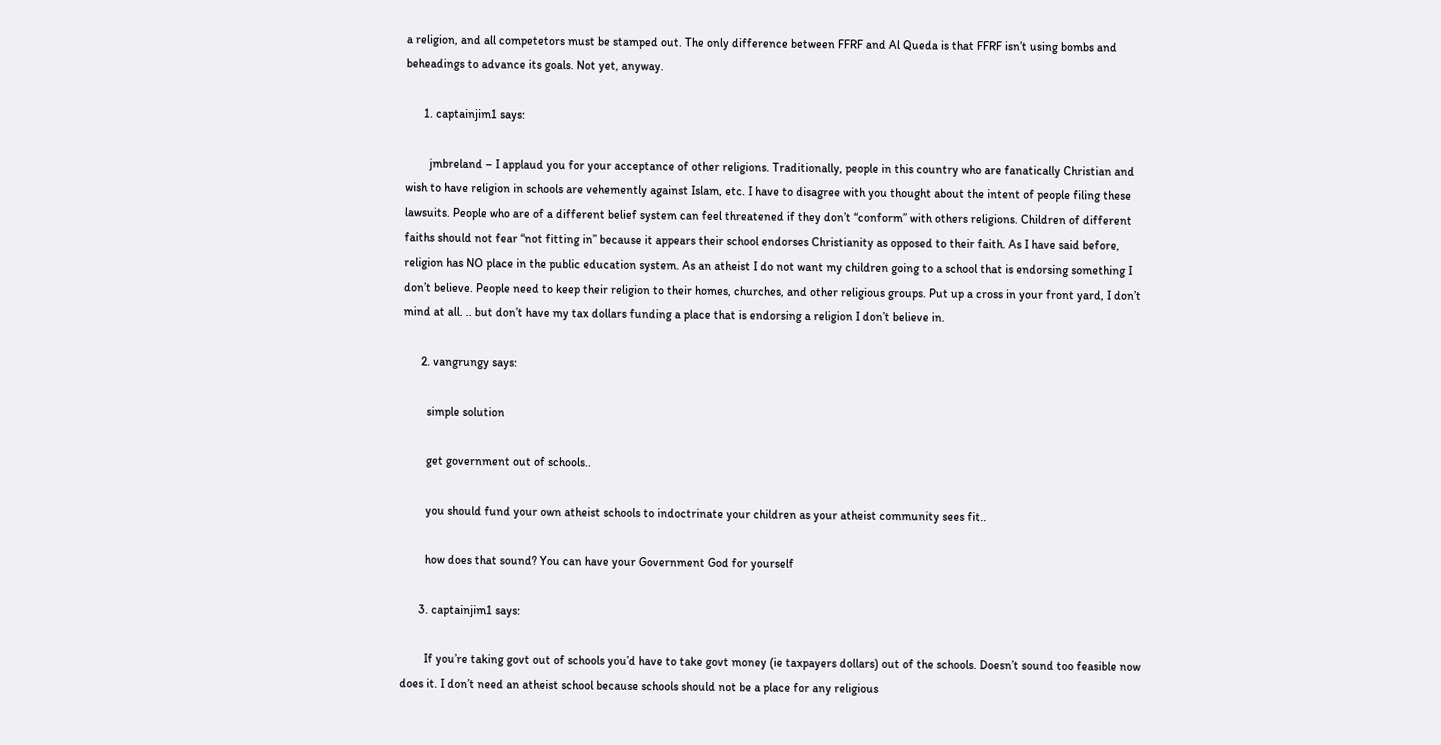a religion, and all competetors must be stamped out. The only difference between FFRF and Al Queda is that FFRF isn’t using bombs and beheadings to advance its goals. Not yet, anyway.

      1. captainjim1 says:

        jmbreland – I applaud you for your acceptance of other religions. Traditionally, people in this country who are fanatically Christian and wish to have religion in schools are vehemently against Islam, etc. I have to disagree with you thought about the intent of people filing these lawsuits. People who are of a different belief system can feel threatened if they don’t “conform” with others religions. Children of different faiths should not fear “not fitting in” because it appears their school endorses Christianity as opposed to their faith. As I have said before, religion has NO place in the public education system. As an atheist I do not want my children going to a school that is endorsing something I don’t believe. People need to keep their religion to their homes, churches, and other religious groups. Put up a cross in your front yard, I don’t mind at all. .. but don’t have my tax dollars funding a place that is endorsing a religion I don’t believe in.

      2. vangrungy says:

        simple solution

        get government out of schools..

        you should fund your own atheist schools to indoctrinate your children as your atheist community sees fit..

        how does that sound? You can have your Government God for yourself

      3. captainjim1 says:

        If you’re taking govt out of schools you’d have to take govt money (ie taxpayers dollars) out of the schools. Doesn’t sound too feasible now does it. I don’t need an atheist school because schools should not be a place for any religious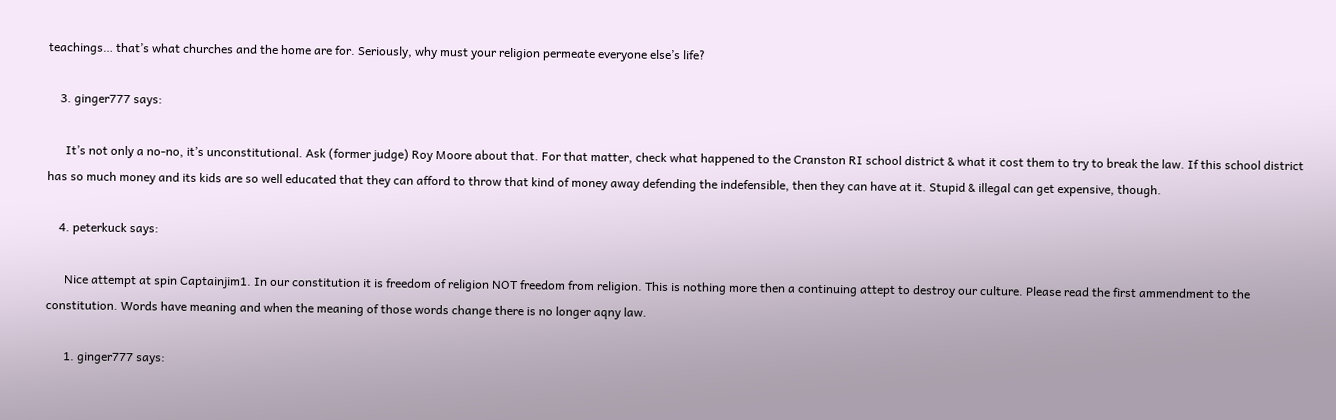teachings… that’s what churches and the home are for. Seriously, why must your religion permeate everyone else’s life?

    3. ginger777 says:

      It’s not only a no-no, it’s unconstitutional. Ask (former judge) Roy Moore about that. For that matter, check what happened to the Cranston RI school district & what it cost them to try to break the law. If this school district has so much money and its kids are so well educated that they can afford to throw that kind of money away defending the indefensible, then they can have at it. Stupid & illegal can get expensive, though.

    4. peterkuck says:

      Nice attempt at spin Captainjim1. In our constitution it is freedom of religion NOT freedom from religion. This is nothing more then a continuing attept to destroy our culture. Please read the first ammendment to the constitution. Words have meaning and when the meaning of those words change there is no longer aqny law.

      1. ginger777 says: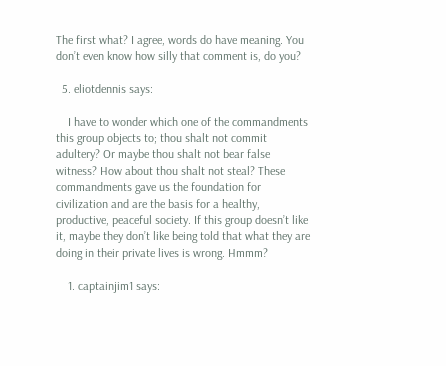The first what? I agree, words do have meaning. You don’t even know how silly that comment is, do you?

  5. eliotdennis says:

    I have to wonder which one of the commandments this group objects to; thou shalt not commit adultery? Or maybe thou shalt not bear false witness? How about thou shalt not steal? These commandments gave us the foundation for civilization and are the basis for a healthy, productive, peaceful society. If this group doesn’t like it, maybe they don’t like being told that what they are doing in their private lives is wrong. Hmmm?

    1. captainjim1 says: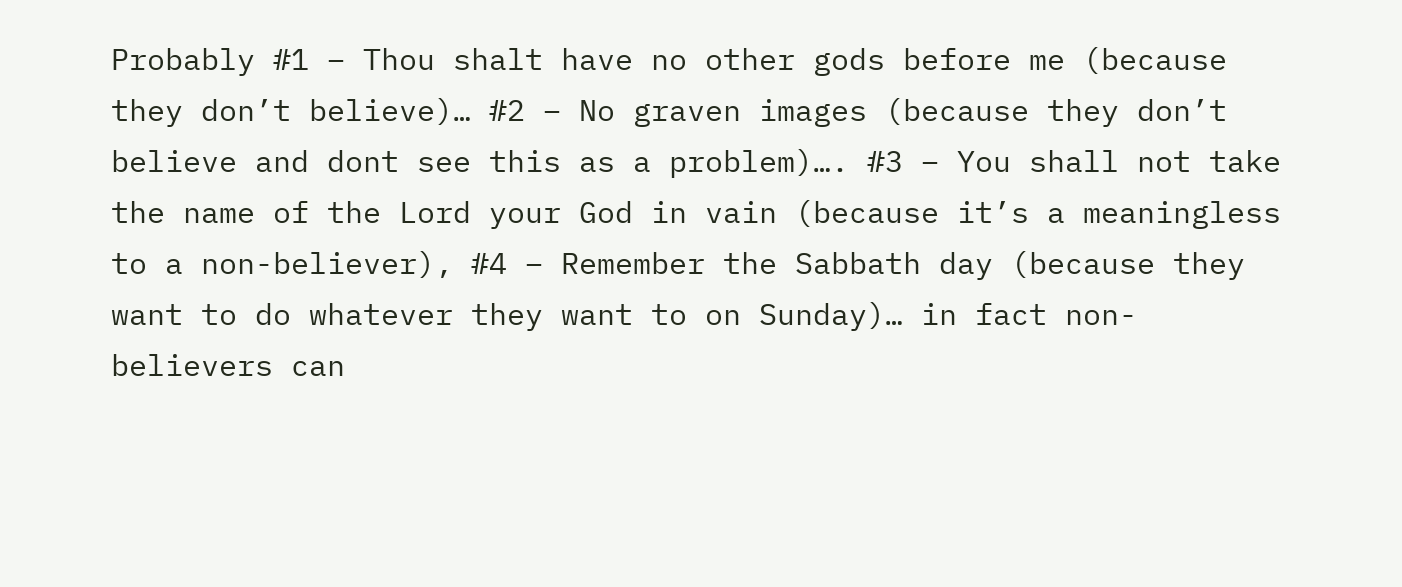Probably #1 – Thou shalt have no other gods before me (because they don’t believe)… #2 – No graven images (because they don’t believe and dont see this as a problem)…. #3 – You shall not take the name of the Lord your God in vain (because it’s a meaningless to a non-believer), #4 – Remember the Sabbath day (because they want to do whatever they want to on Sunday)… in fact non-believers can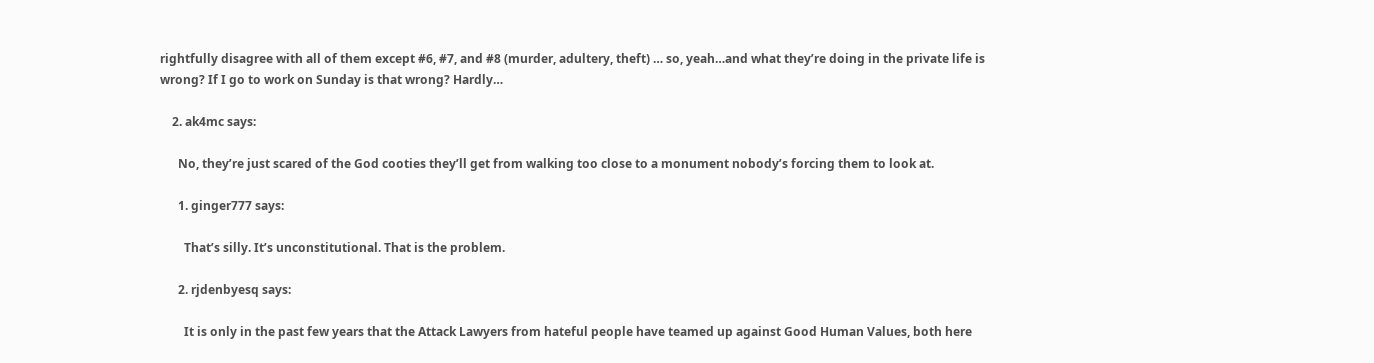rightfully disagree with all of them except #6, #7, and #8 (murder, adultery, theft) … so, yeah…and what they’re doing in the private life is wrong? If I go to work on Sunday is that wrong? Hardly…

    2. ak4mc says:

      No, they’re just scared of the God cooties they’ll get from walking too close to a monument nobody’s forcing them to look at.

      1. ginger777 says:

        That’s silly. It’s unconstitutional. That is the problem.

      2. rjdenbyesq says:

        It is only in the past few years that the Attack Lawyers from hateful people have teamed up against Good Human Values, both here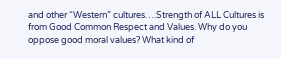and other “Western” cultures….Strength of ALL Cultures is from Good Common Respect and Values. Why do you oppose good moral values? What kind of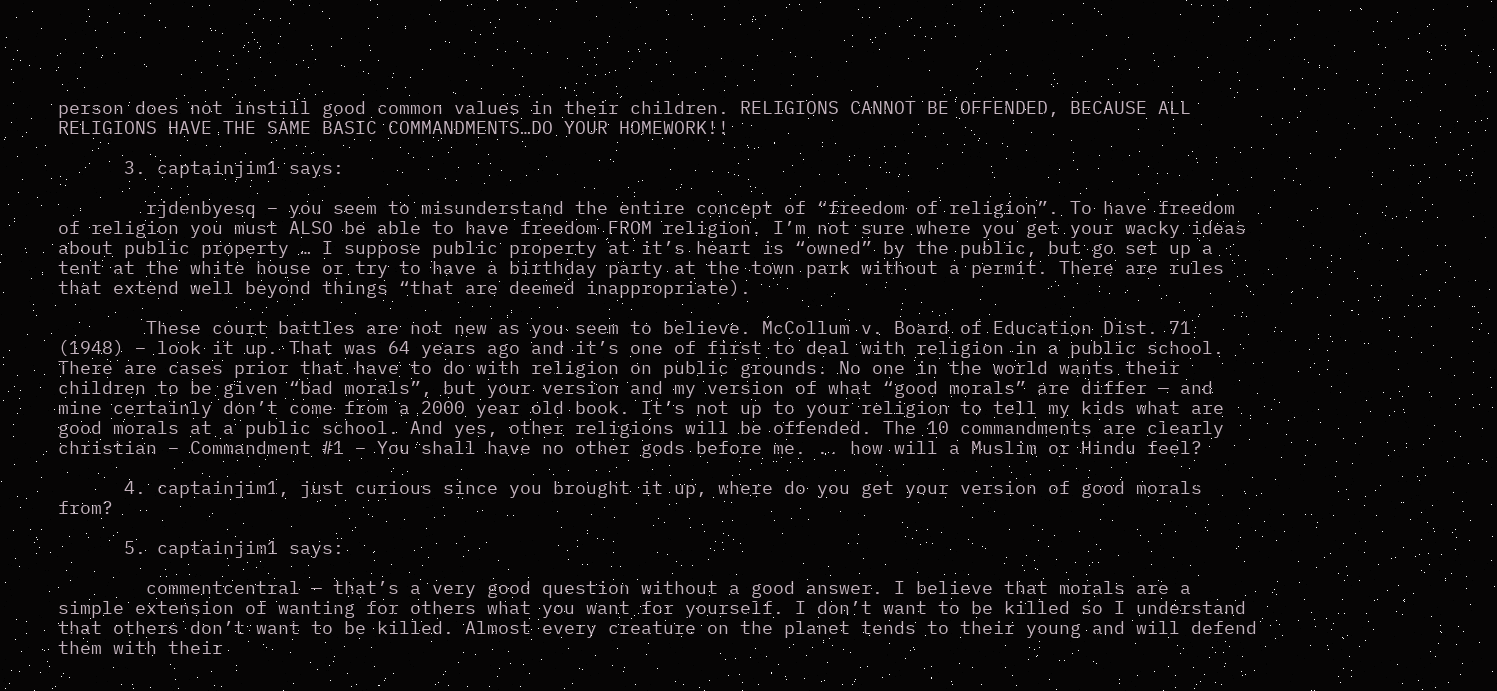person does not instill good common values in their children. RELIGIONS CANNOT BE OFFENDED, BECAUSE ALL RELIGIONS HAVE THE SAME BASIC COMMANDMENTS…DO YOUR HOMEWORK!!

      3. captainjim1 says:

        rjdenbyesq – you seem to misunderstand the entire concept of “freedom of religion”. To have freedom of religion you must ALSO be able to have freedom FROM religion. I’m not sure where you get your wacky ideas about public property … I suppose public property at it’s heart is “owned” by the public, but go set up a tent at the white house or try to have a birthday party at the town park without a permit. There are rules that extend well beyond things “that are deemed inappropriate).

        These court battles are not new as you seem to believe. McCollum v. Board of Education Dist. 71 (1948) – look it up. That was 64 years ago and it’s one of first to deal with religion in a public school. There are cases prior that have to do with religion on public grounds. No one in the world wants their children to be given “bad morals”, but your version and my version of what “good morals” are differ — and mine certainly don’t come from a 2000 year old book. It’s not up to your religion to tell my kids what are good morals at a public school. And yes, other religions will be offended. The 10 commandments are clearly christian – Commandment #1 – You shall have no other gods before me. .. how will a Muslim or Hindu feel?

      4. captainjim1, just curious since you brought it up, where do you get your version of good morals from?

      5. captainjim1 says:

        commentcentral — that’s a very good question without a good answer. I believe that morals are a simple extension of wanting for others what you want for yourself. I don’t want to be killed so I understand that others don’t want to be killed. Almost every creature on the planet tends to their young and will defend them with their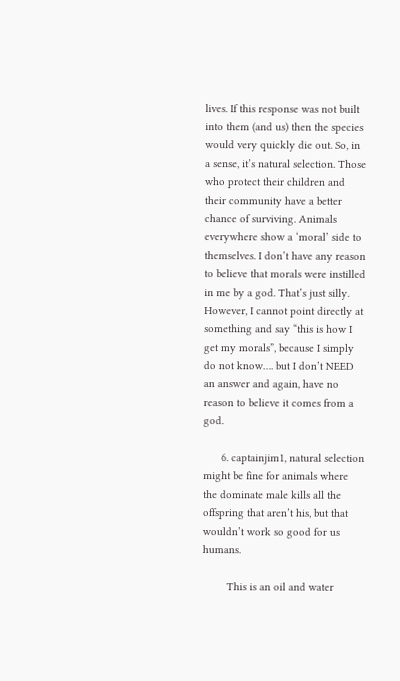lives. If this response was not built into them (and us) then the species would very quickly die out. So, in a sense, it’s natural selection. Those who protect their children and their community have a better chance of surviving. Animals everywhere show a ‘moral’ side to themselves. I don’t have any reason to believe that morals were instilled in me by a god. That’s just silly. However, I cannot point directly at something and say “this is how I get my morals”, because I simply do not know…. but I don’t NEED an answer and again, have no reason to believe it comes from a god.

      6. captainjim1, natural selection might be fine for animals where the dominate male kills all the offspring that aren’t his, but that wouldn’t work so good for us humans.

        This is an oil and water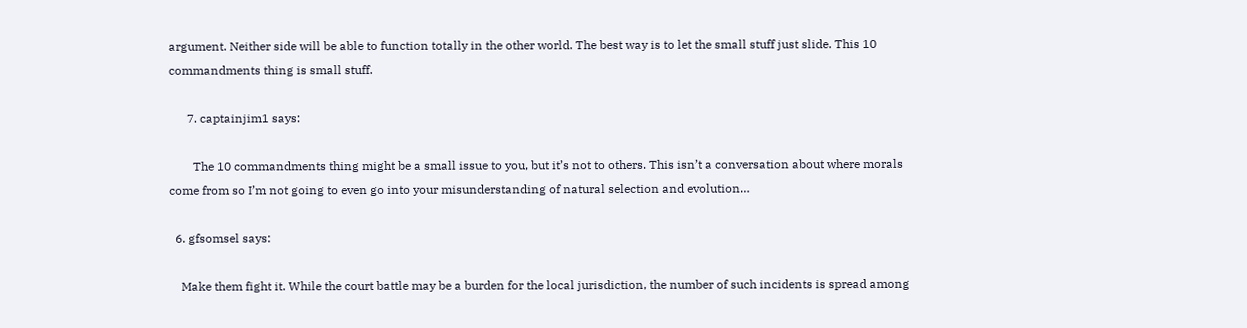argument. Neither side will be able to function totally in the other world. The best way is to let the small stuff just slide. This 10 commandments thing is small stuff.

      7. captainjim1 says:

        The 10 commandments thing might be a small issue to you, but it’s not to others. This isn’t a conversation about where morals come from so I’m not going to even go into your misunderstanding of natural selection and evolution…

  6. gfsomsel says:

    Make them fight it. While the court battle may be a burden for the local jurisdiction, the number of such incidents is spread among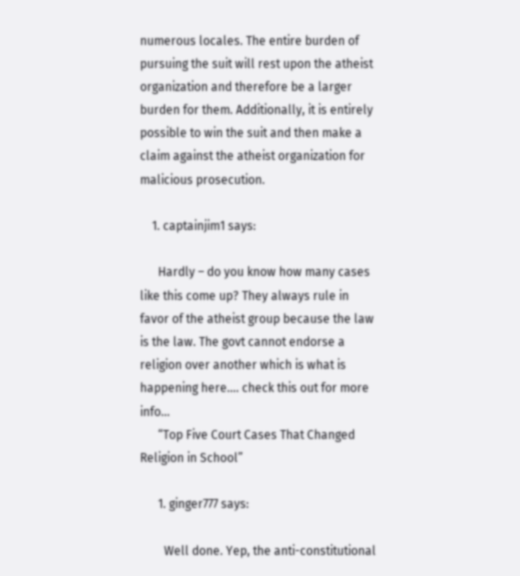numerous locales. The entire burden of pursuing the suit will rest upon the atheist organization and therefore be a larger burden for them. Additionally, it is entirely possible to win the suit and then make a claim against the atheist organization for malicious prosecution.

    1. captainjim1 says:

      Hardly – do you know how many cases like this come up? They always rule in favor of the atheist group because the law is the law. The govt cannot endorse a religion over another which is what is happening here…. check this out for more info…
      “Top Five Court Cases That Changed Religion in School”

      1. ginger777 says:

        Well done. Yep, the anti-constitutional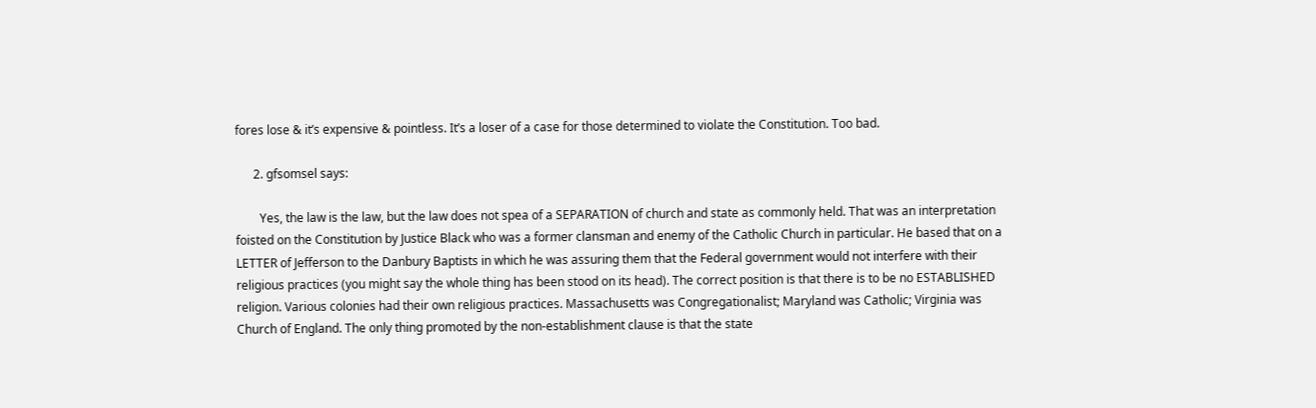fores lose & it’s expensive & pointless. It’s a loser of a case for those determined to violate the Constitution. Too bad.

      2. gfsomsel says:

        Yes, the law is the law, but the law does not spea of a SEPARATION of church and state as commonly held. That was an interpretation foisted on the Constitution by Justice Black who was a former clansman and enemy of the Catholic Church in particular. He based that on a LETTER of Jefferson to the Danbury Baptists in which he was assuring them that the Federal government would not interfere with their religious practices (you might say the whole thing has been stood on its head). The correct position is that there is to be no ESTABLISHED religion. Various colonies had their own religious practices. Massachusetts was Congregationalist; Maryland was Catholic; Virginia was Church of England. The only thing promoted by the non-establishment clause is that the state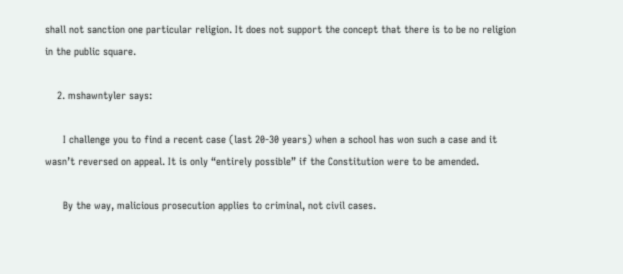shall not sanction one particular religion. It does not support the concept that there is to be no religion in the public square.

    2. mshawntyler says:

      I challenge you to find a recent case (last 20-30 years) when a school has won such a case and it wasn’t reversed on appeal. It is only “entirely possible” if the Constitution were to be amended.

      By the way, malicious prosecution applies to criminal, not civil cases.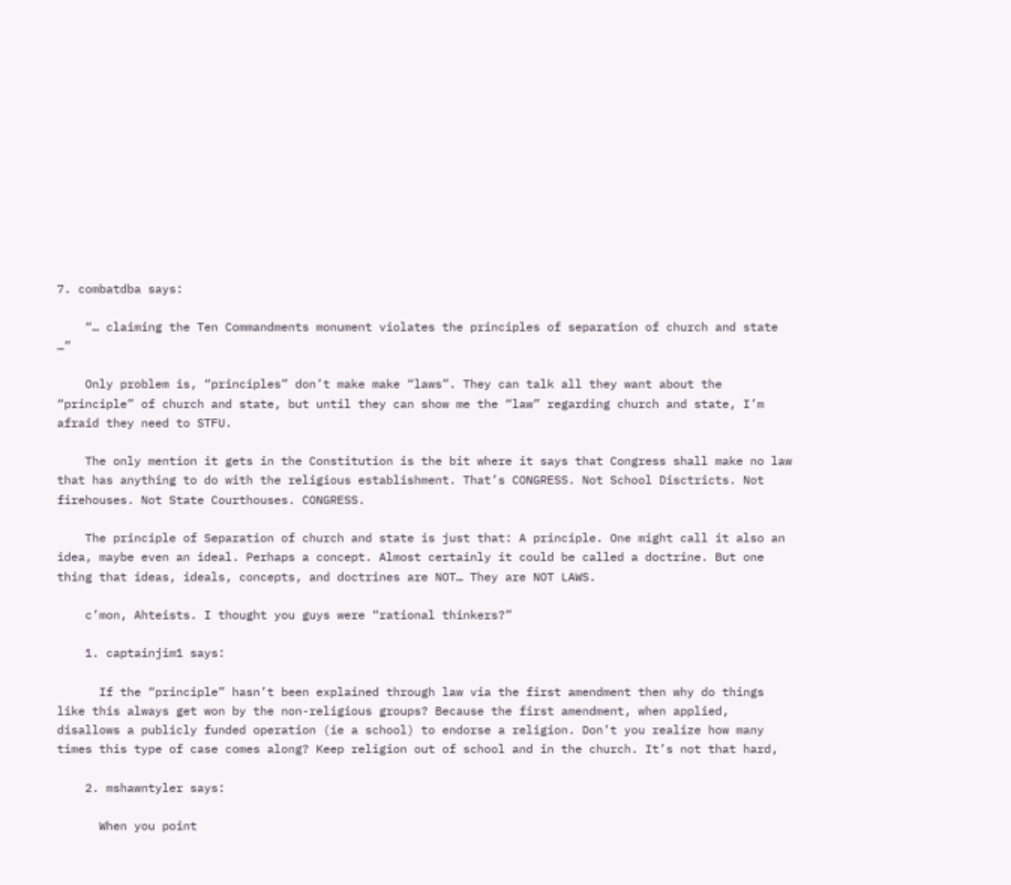7. combatdba says:

    “… claiming the Ten Commandments monument violates the principles of separation of church and state …”

    Only problem is, “principles” don’t make make “laws”. They can talk all they want about the “principle” of church and state, but until they can show me the “law” regarding church and state, I’m afraid they need to STFU.

    The only mention it gets in the Constitution is the bit where it says that Congress shall make no law that has anything to do with the religious establishment. That’s CONGRESS. Not School Disctricts. Not firehouses. Not State Courthouses. CONGRESS.

    The principle of Separation of church and state is just that: A principle. One might call it also an idea, maybe even an ideal. Perhaps a concept. Almost certainly it could be called a doctrine. But one thing that ideas, ideals, concepts, and doctrines are NOT… They are NOT LAWS.

    c’mon, Ahteists. I thought you guys were “rational thinkers?”

    1. captainjim1 says:

      If the “principle” hasn’t been explained through law via the first amendment then why do things like this always get won by the non-religious groups? Because the first amendment, when applied, disallows a publicly funded operation (ie a school) to endorse a religion. Don’t you realize how many times this type of case comes along? Keep religion out of school and in the church. It’s not that hard,

    2. mshawntyler says:

      When you point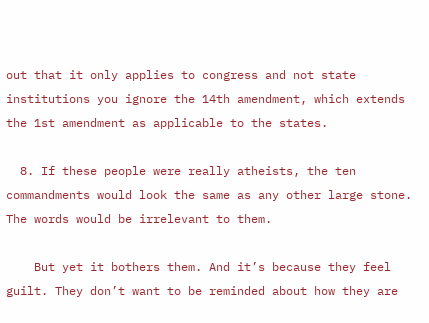out that it only applies to congress and not state institutions you ignore the 14th amendment, which extends the 1st amendment as applicable to the states.

  8. If these people were really atheists, the ten commandments would look the same as any other large stone. The words would be irrelevant to them.

    But yet it bothers them. And it’s because they feel guilt. They don’t want to be reminded about how they are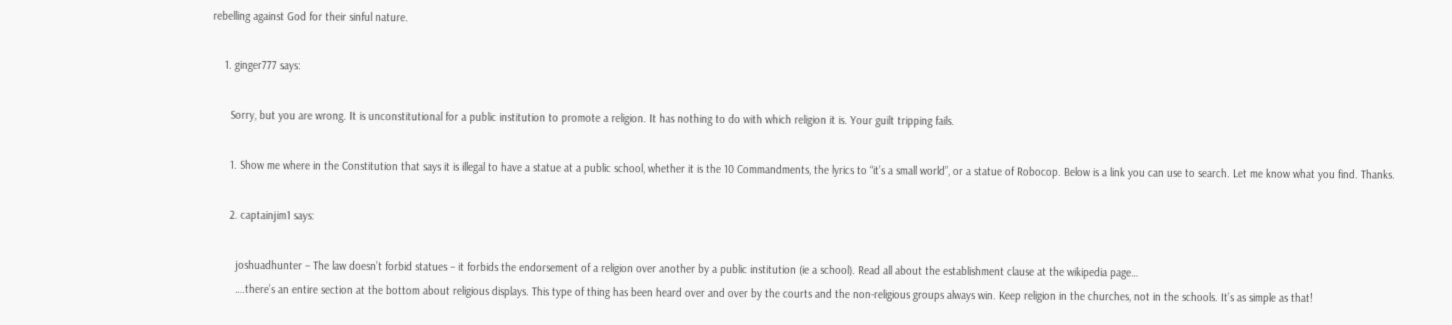rebelling against God for their sinful nature.

    1. ginger777 says:

      Sorry, but you are wrong. It is unconstitutional for a public institution to promote a religion. It has nothing to do with which religion it is. Your guilt tripping fails.

      1. Show me where in the Constitution that says it is illegal to have a statue at a public school, whether it is the 10 Commandments, the lyrics to “it’s a small world”, or a statue of Robocop. Below is a link you can use to search. Let me know what you find. Thanks.

      2. captainjim1 says:

        joshuadhunter – The law doesn’t forbid statues – it forbids the endorsement of a religion over another by a public institution (ie a school). Read all about the establishment clause at the wikipedia page…
        ….there’s an entire section at the bottom about religious displays. This type of thing has been heard over and over by the courts and the non-religious groups always win. Keep religion in the churches, not in the schools. It’s as simple as that!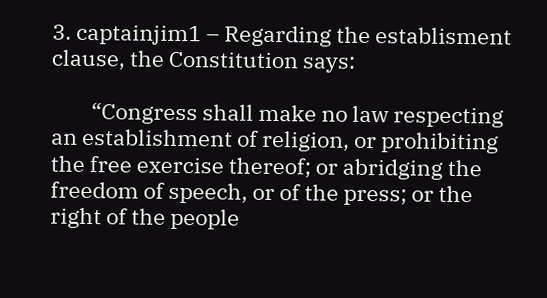3. captainjim1 – Regarding the establisment clause, the Constitution says:

        “Congress shall make no law respecting an establishment of religion, or prohibiting the free exercise thereof; or abridging the freedom of speech, or of the press; or the right of the people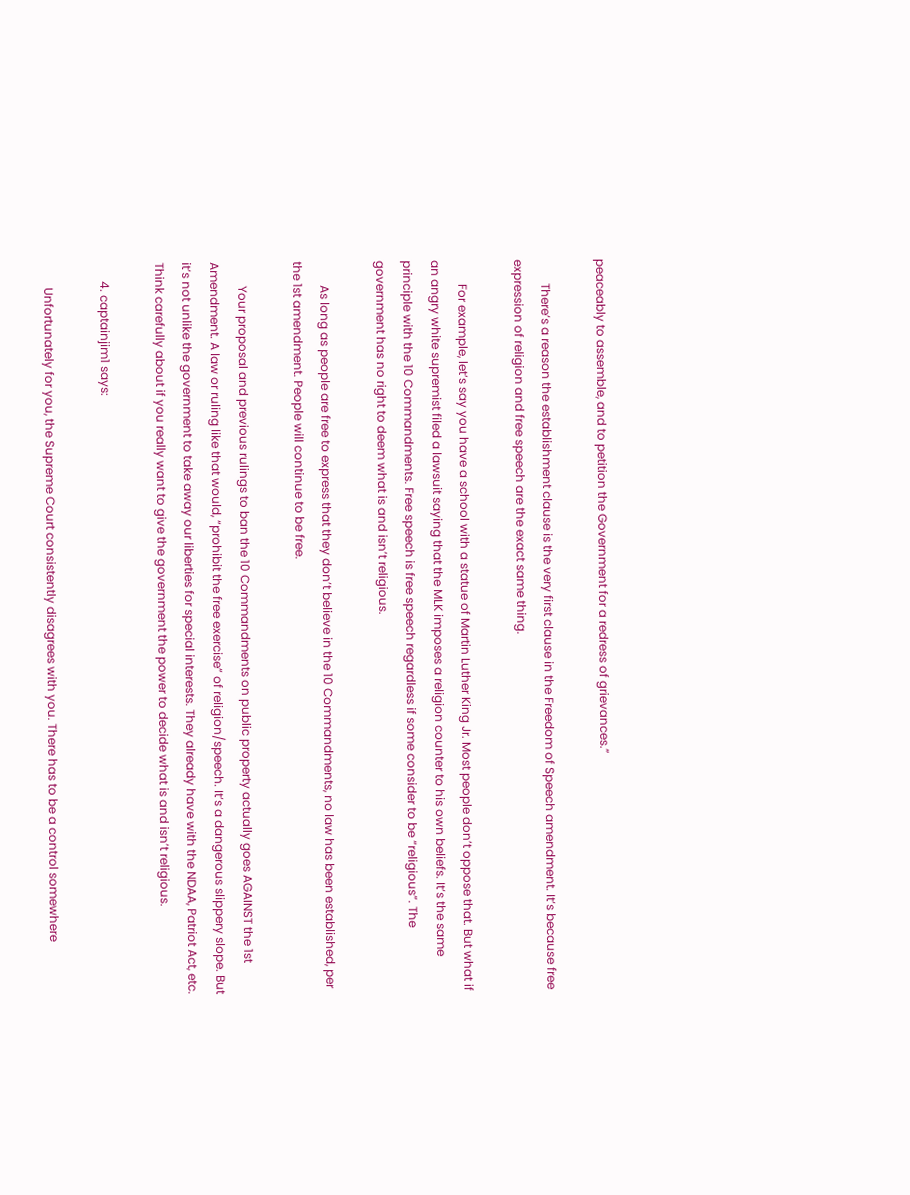peaceably to assemble, and to petition the Government for a redress of grievances.”

        There’s a reason the establishment clause is the very first clause in the Freedom of Speech amendment. It’s because free expression of religion and free speech are the exact same thing.

        For example, let’s say you have a school with a statue of Martin Luther King Jr. Most people don’t oppose that. But what if an angry white supremist filed a lawsuit saying that the MLK imposes a religion counter to his own beliefs. It’s the same principle with the 10 Commandments. Free speech is free speech regardless if some consider to be “religious”. The government has no right to deem what is and isn’t religious.

        As long as people are free to express that they don’t believe in the 10 Commandments, no law has been established, per the 1st amendment. People will continue to be free.

        Your proposal and previous rulings to ban the 10 Commandments on public property actually goes AGAINST the 1st Amendment. A law or ruling like that would, “prohibit the free exercise” of religion/speech. It’s a dangerous slippery slope. But it’s not unlike the government to take away our liberties for special interests. They already have with the NDAA, Patriot Act, etc. Think carefully about if you really want to give the government the power to decide what is and isn’t religious.

      4. captainjim1 says:

        Unfortunately for you, the Supreme Court consistently disagrees with you. There has to be a control somewhere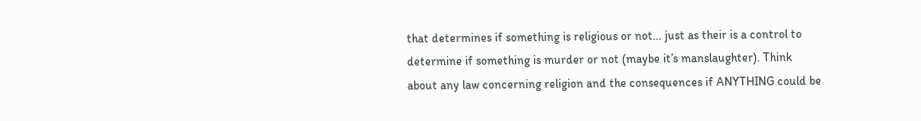that determines if something is religious or not… just as their is a control to determine if something is murder or not (maybe it’s manslaughter). Think about any law concerning religion and the consequences if ANYTHING could be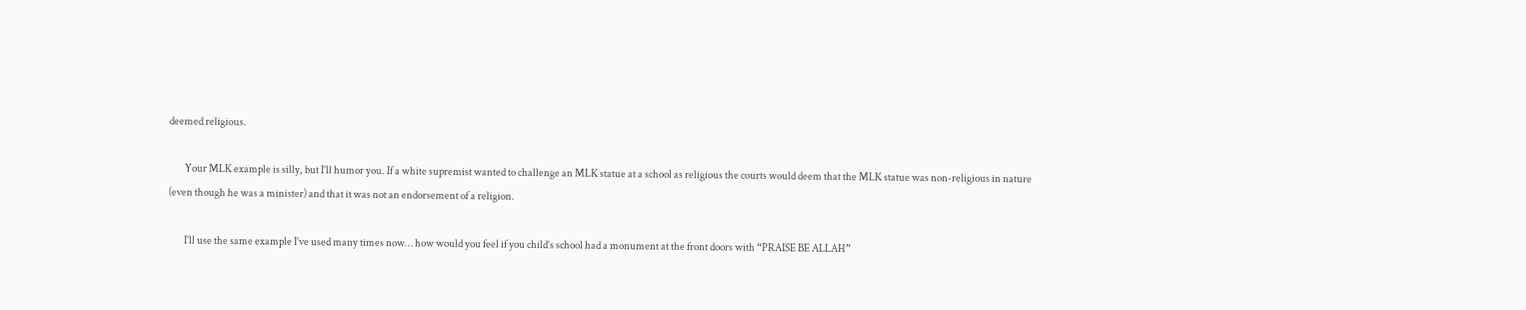deemed religious.

        Your MLK example is silly, but I’ll humor you. If a white supremist wanted to challenge an MLK statue at a school as religious the courts would deem that the MLK statue was non-religious in nature (even though he was a minister) and that it was not an endorsement of a religion.

        I’ll use the same example I’ve used many times now… how would you feel if you child’s school had a monument at the front doors with “PRAISE BE ALLAH”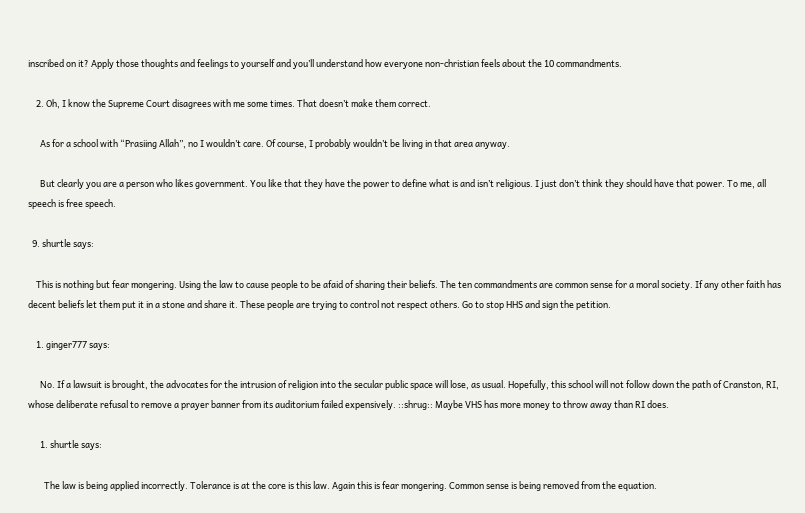inscribed on it? Apply those thoughts and feelings to yourself and you’ll understand how everyone non-christian feels about the 10 commandments.

    2. Oh, I know the Supreme Court disagrees with me some times. That doesn’t make them correct.

      As for a school with “Prasiing Allah”, no I wouldn’t care. Of course, I probably wouldn’t be living in that area anyway.

      But clearly you are a person who likes government. You like that they have the power to define what is and isn’t religious. I just don’t think they should have that power. To me, all speech is free speech.

  9. shurtle says:

    This is nothing but fear mongering. Using the law to cause people to be afaid of sharing their beliefs. The ten commandments are common sense for a moral society. If any other faith has decent beliefs let them put it in a stone and share it. These people are trying to control not respect others. Go to stop HHS and sign the petition.

    1. ginger777 says:

      No. If a lawsuit is brought, the advocates for the intrusion of religion into the secular public space will lose, as usual. Hopefully, this school will not follow down the path of Cranston, RI, whose deliberate refusal to remove a prayer banner from its auditorium failed expensively. ::shrug:: Maybe VHS has more money to throw away than RI does.

      1. shurtle says:

        The law is being applied incorrectly. Tolerance is at the core is this law. Again this is fear mongering. Common sense is being removed from the equation.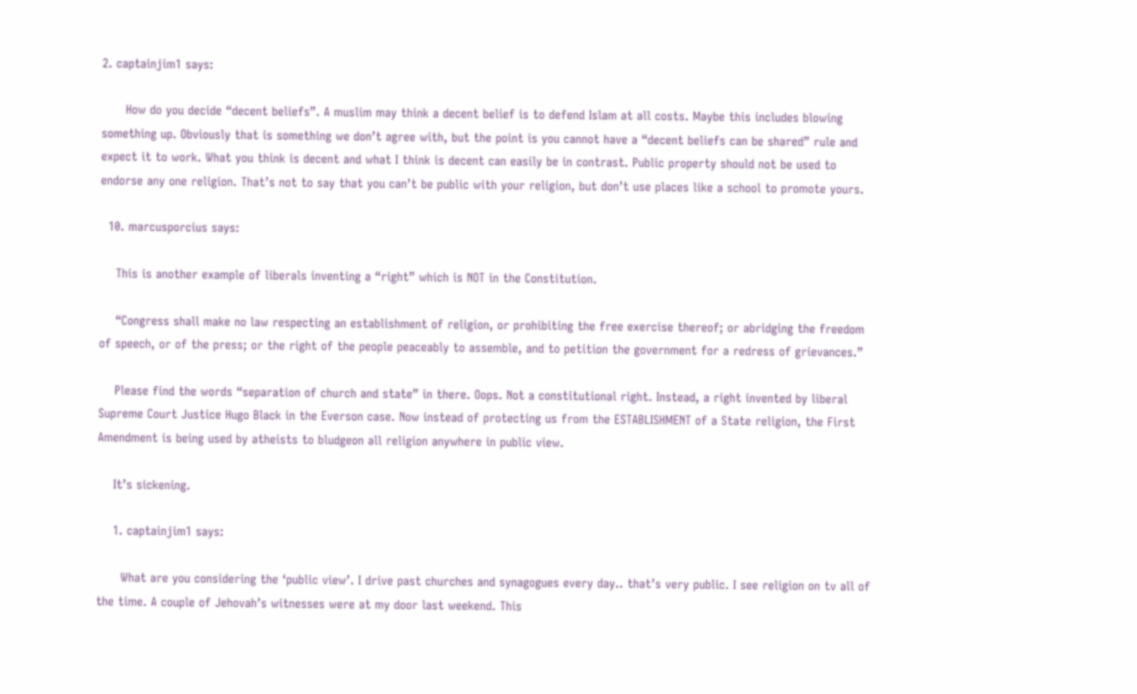2. captainjim1 says:

      How do you decide “decent beliefs”. A muslim may think a decent belief is to defend Islam at all costs. Maybe this includes blowing something up. Obviously that is something we don’t agree with, but the point is you cannot have a “decent beliefs can be shared” rule and expect it to work. What you think is decent and what I think is decent can easily be in contrast. Public property should not be used to endorse any one religion. That’s not to say that you can’t be public with your religion, but don’t use places like a school to promote yours.

  10. marcusporcius says:

    This is another example of liberals inventing a “right” which is NOT in the Constitution.

    “Congress shall make no law respecting an establishment of religion, or prohibiting the free exercise thereof; or abridging the freedom of speech, or of the press; or the right of the people peaceably to assemble, and to petition the government for a redress of grievances.”

    Please find the words “separation of church and state” in there. Oops. Not a constitutional right. Instead, a right invented by liberal Supreme Court Justice Hugo Black in the Everson case. Now instead of protecting us from the ESTABLISHMENT of a State religion, the First Amendment is being used by atheists to bludgeon all religion anywhere in public view.

    It’s sickening.

    1. captainjim1 says:

      What are you considering the ‘public view’. I drive past churches and synagogues every day.. that’s very public. I see religion on tv all of the time. A couple of Jehovah’s witnesses were at my door last weekend. This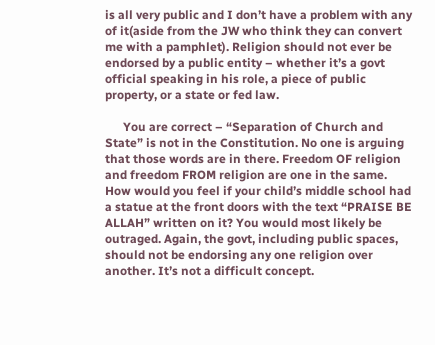is all very public and I don’t have a problem with any of it(aside from the JW who think they can convert me with a pamphlet). Religion should not ever be endorsed by a public entity – whether it’s a govt official speaking in his role, a piece of public property, or a state or fed law.

      You are correct – “Separation of Church and State” is not in the Constitution. No one is arguing that those words are in there. Freedom OF religion and freedom FROM religion are one in the same. How would you feel if your child’s middle school had a statue at the front doors with the text “PRAISE BE ALLAH” written on it? You would most likely be outraged. Again, the govt, including public spaces, should not be endorsing any one religion over another. It’s not a difficult concept.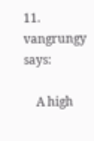11. vangrungy says:

    A high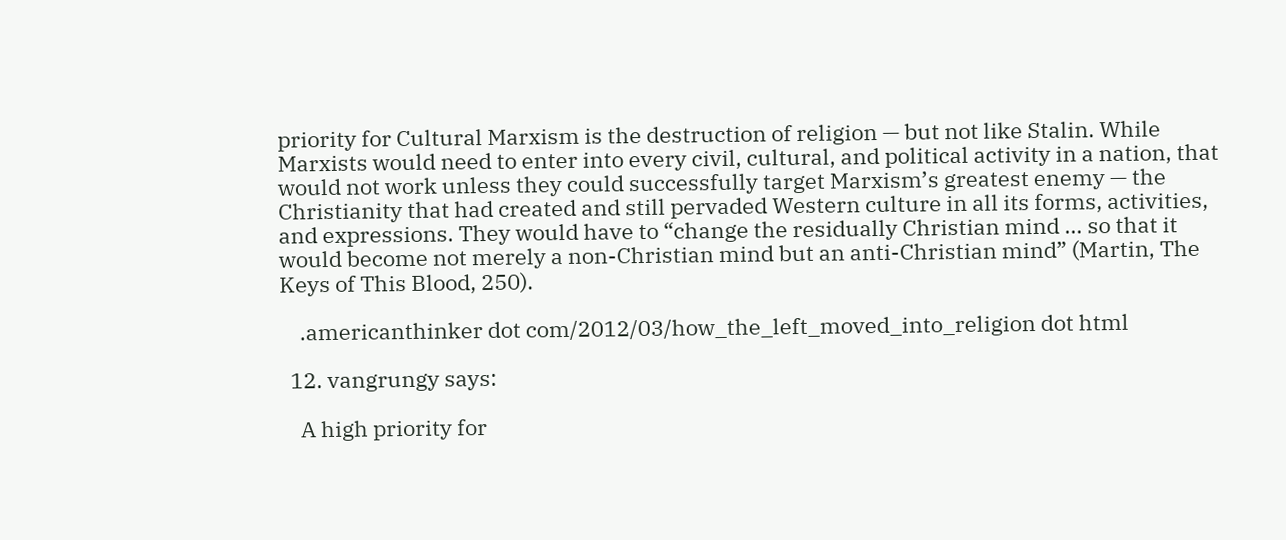priority for Cultural Marxism is the destruction of religion — but not like Stalin. While Marxists would need to enter into every civil, cultural, and political activity in a nation, that would not work unless they could successfully target Marxism’s greatest enemy — the Christianity that had created and still pervaded Western culture in all its forms, activities, and expressions. They would have to “change the residually Christian mind … so that it would become not merely a non-Christian mind but an anti-Christian mind” (Martin, The Keys of This Blood, 250).

    .americanthinker dot com/2012/03/how_the_left_moved_into_religion dot html

  12. vangrungy says:

    A high priority for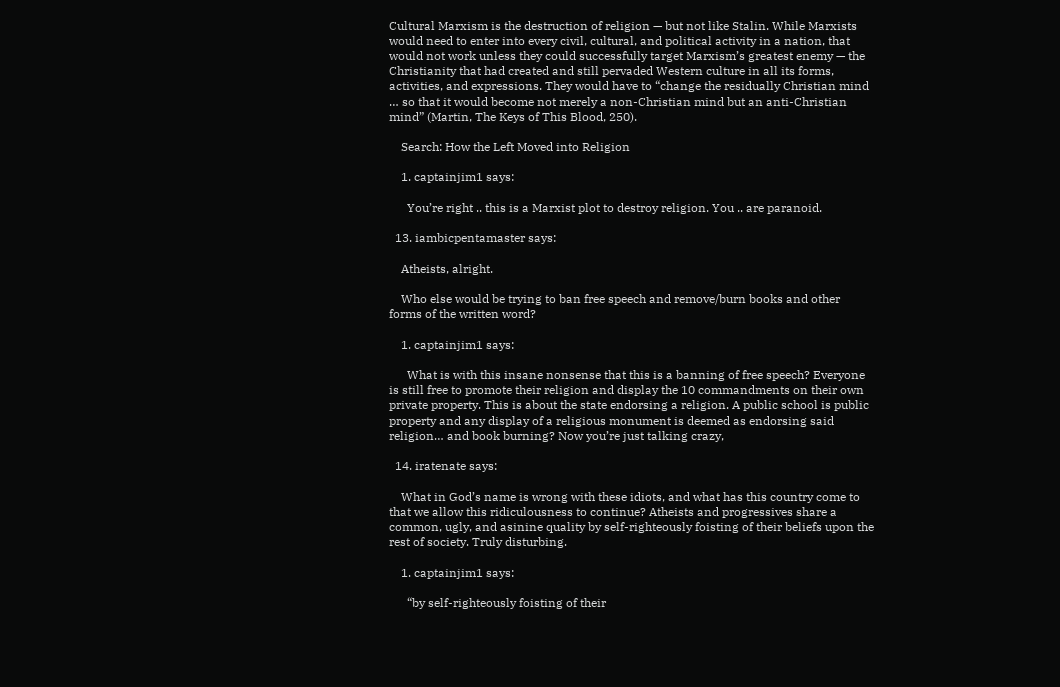Cultural Marxism is the destruction of religion — but not like Stalin. While Marxists would need to enter into every civil, cultural, and political activity in a nation, that would not work unless they could successfully target Marxism’s greatest enemy — the Christianity that had created and still pervaded Western culture in all its forms, activities, and expressions. They would have to “change the residually Christian mind … so that it would become not merely a non-Christian mind but an anti-Christian mind” (Martin, The Keys of This Blood, 250).

    Search: How the Left Moved into Religion

    1. captainjim1 says:

      You’re right .. this is a Marxist plot to destroy religion. You .. are paranoid.

  13. iambicpentamaster says:

    Atheists, alright.

    Who else would be trying to ban free speech and remove/burn books and other forms of the written word?

    1. captainjim1 says:

      What is with this insane nonsense that this is a banning of free speech? Everyone is still free to promote their religion and display the 10 commandments on their own private property. This is about the state endorsing a religion. A public school is public property and any display of a religious monument is deemed as endorsing said religion… and book burning? Now you’re just talking crazy,

  14. iratenate says:

    What in God’s name is wrong with these idiots, and what has this country come to that we allow this ridiculousness to continue? Atheists and progressives share a common, ugly, and asinine quality by self-righteously foisting of their beliefs upon the rest of society. Truly disturbing.

    1. captainjim1 says:

      “by self-righteously foisting of their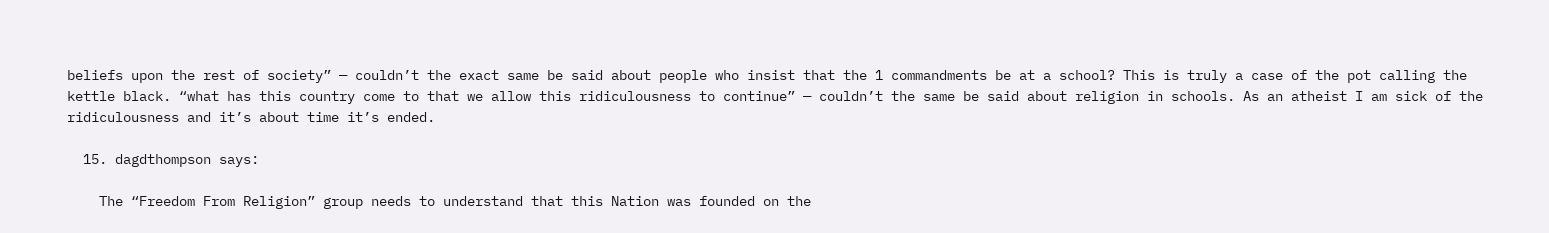beliefs upon the rest of society” — couldn’t the exact same be said about people who insist that the 1 commandments be at a school? This is truly a case of the pot calling the kettle black. “what has this country come to that we allow this ridiculousness to continue” — couldn’t the same be said about religion in schools. As an atheist I am sick of the ridiculousness and it’s about time it’s ended.

  15. dagdthompson says:

    The “Freedom From Religion” group needs to understand that this Nation was founded on the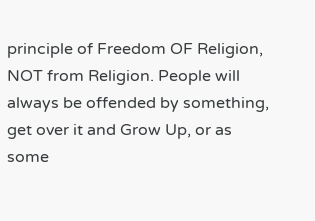principle of Freedom OF Religion, NOT from Religion. People will always be offended by something, get over it and Grow Up, or as some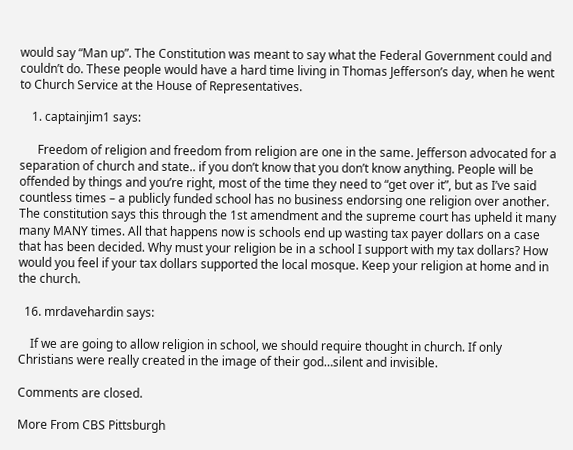would say “Man up”. The Constitution was meant to say what the Federal Government could and couldn’t do. These people would have a hard time living in Thomas Jefferson’s day, when he went to Church Service at the House of Representatives.

    1. captainjim1 says:

      Freedom of religion and freedom from religion are one in the same. Jefferson advocated for a separation of church and state.. if you don’t know that you don’t know anything. People will be offended by things and you’re right, most of the time they need to “get over it”, but as I’ve said countless times – a publicly funded school has no business endorsing one religion over another. The constitution says this through the 1st amendment and the supreme court has upheld it many many MANY times. All that happens now is schools end up wasting tax payer dollars on a case that has been decided. Why must your religion be in a school I support with my tax dollars? How would you feel if your tax dollars supported the local mosque. Keep your religion at home and in the church.

  16. mrdavehardin says:

    If we are going to allow religion in school, we should require thought in church. If only Christians were really created in the image of their god…silent and invisible.

Comments are closed.

More From CBS Pittsburgh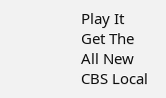Play It
Get The All New CBS Local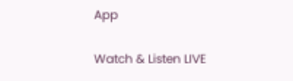App

Watch & Listen LIVE